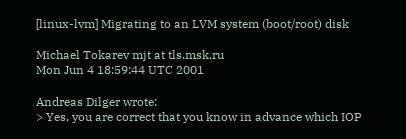[linux-lvm] Migrating to an LVM system (boot/root) disk

Michael Tokarev mjt at tls.msk.ru
Mon Jun 4 18:59:44 UTC 2001

Andreas Dilger wrote:
> Yes, you are correct that you know in advance which IOP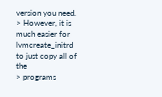version you need.
> However, it is much easier for lvmcreate_initrd to just copy all of the
> programs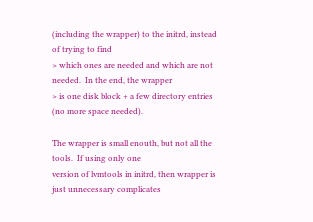(including the wrapper) to the initrd, instead of trying to find
> which ones are needed and which are not needed.  In the end, the wrapper
> is one disk block + a few directory entries (no more space needed).

The wrapper is small enouth, but not all the tools.  If using only one
version of lvmtools in initrd, then wrapper is just unnecessary complicates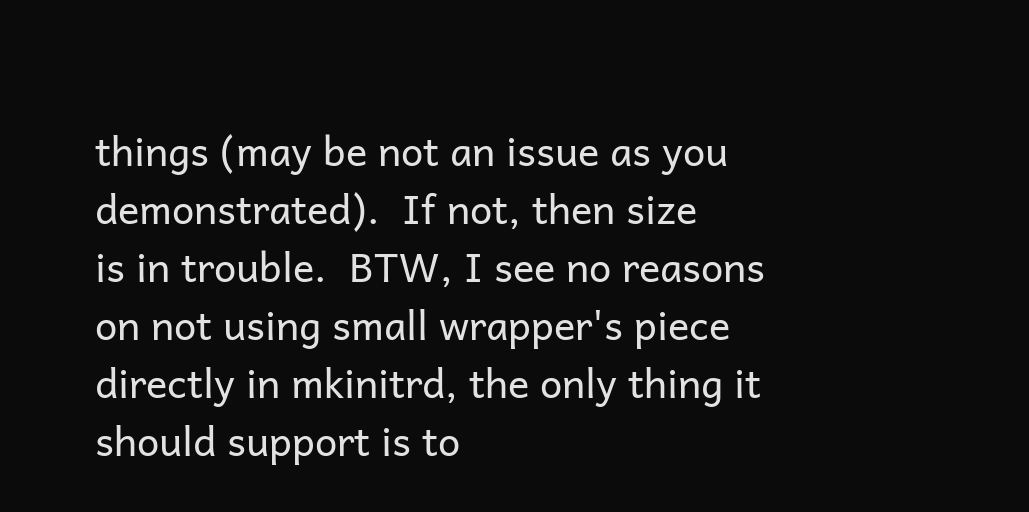things (may be not an issue as you demonstrated).  If not, then size
is in trouble.  BTW, I see no reasons on not using small wrapper's piece
directly in mkinitrd, the only thing it should support is to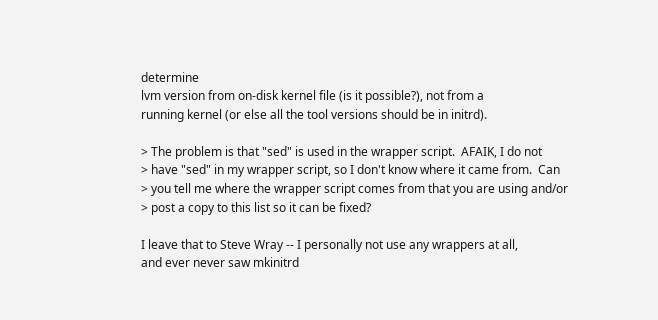determine
lvm version from on-disk kernel file (is it possible?), not from a
running kernel (or else all the tool versions should be in initrd).

> The problem is that "sed" is used in the wrapper script.  AFAIK, I do not
> have "sed" in my wrapper script, so I don't know where it came from.  Can
> you tell me where the wrapper script comes from that you are using and/or
> post a copy to this list so it can be fixed?

I leave that to Steve Wray -- I personally not use any wrappers at all,
and ever never saw mkinitrd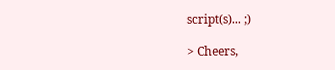script(s)... ;)

> Cheers,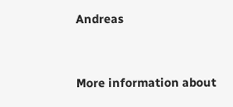Andreas


More information about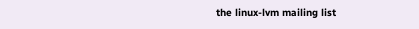the linux-lvm mailing list